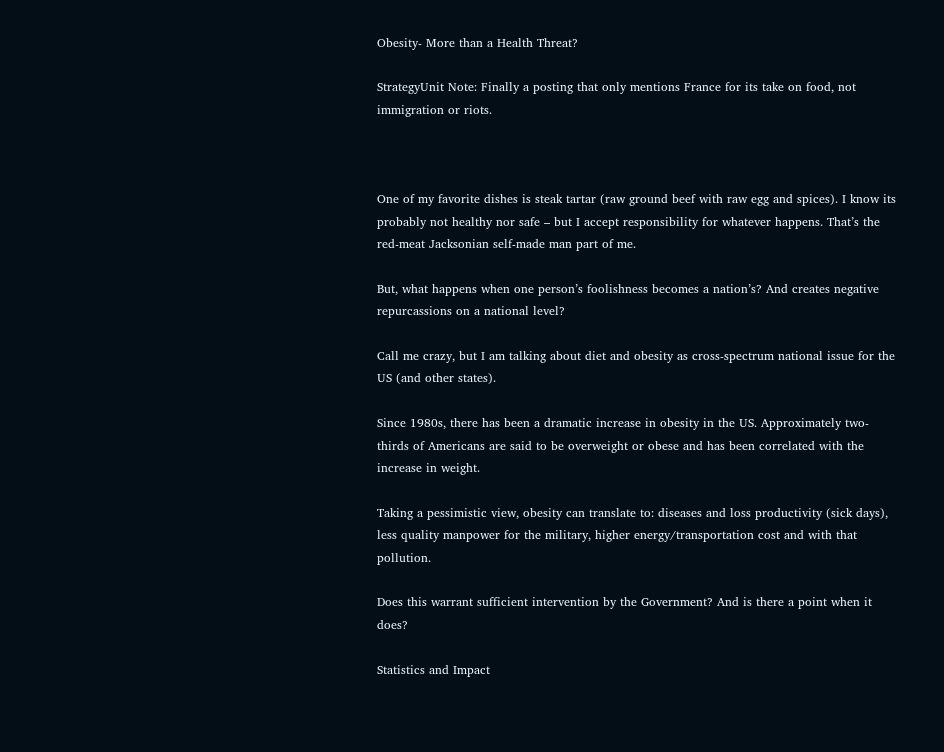Obesity- More than a Health Threat?

StrategyUnit Note: Finally a posting that only mentions France for its take on food, not immigration or riots.



One of my favorite dishes is steak tartar (raw ground beef with raw egg and spices). I know its probably not healthy nor safe – but I accept responsibility for whatever happens. That’s the red-meat Jacksonian self-made man part of me.

But, what happens when one person’s foolishness becomes a nation’s? And creates negative repurcassions on a national level?

Call me crazy, but I am talking about diet and obesity as cross-spectrum national issue for the US (and other states).

Since 1980s, there has been a dramatic increase in obesity in the US. Approximately two-thirds of Americans are said to be overweight or obese and has been correlated with the increase in weight.

Taking a pessimistic view, obesity can translate to: diseases and loss productivity (sick days), less quality manpower for the military, higher energy/transportation cost and with that pollution.

Does this warrant sufficient intervention by the Government? And is there a point when it does?

Statistics and Impact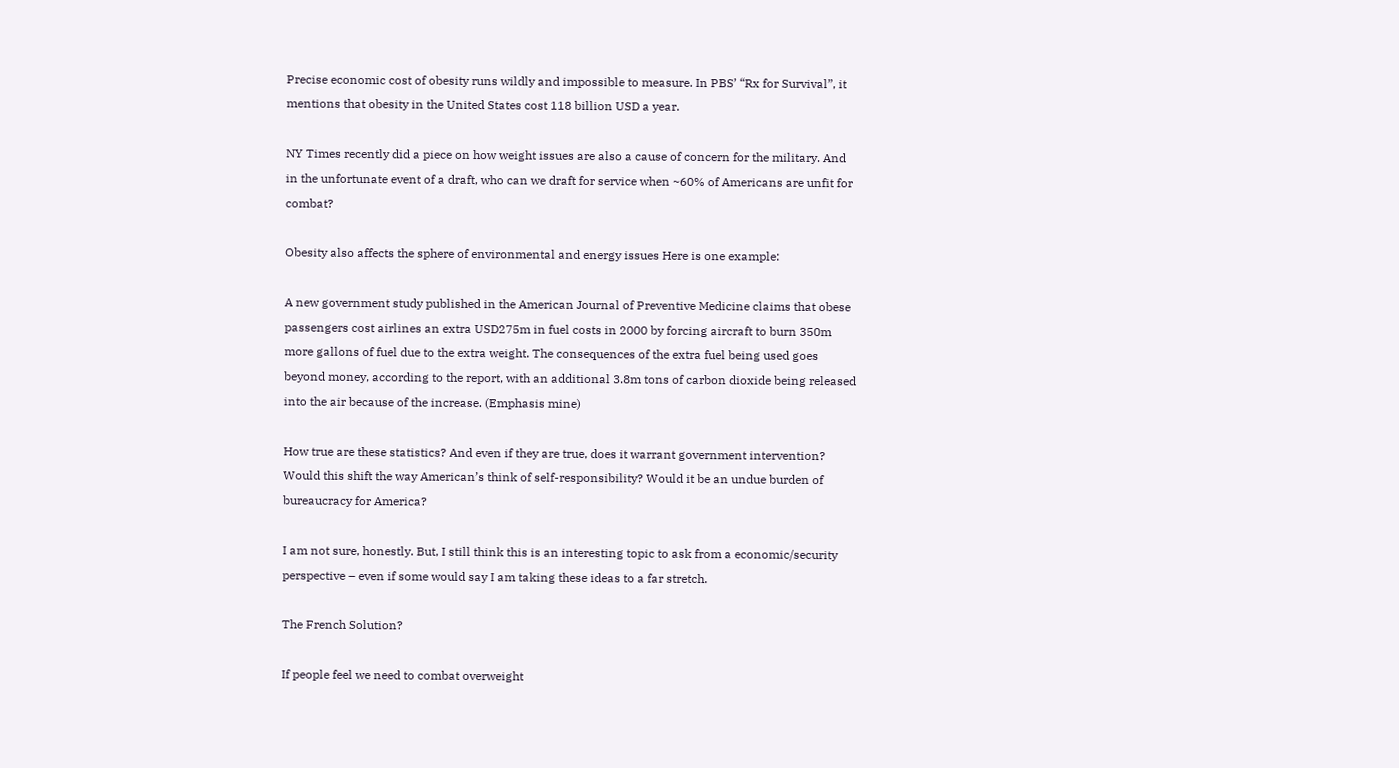Precise economic cost of obesity runs wildly and impossible to measure. In PBS’ “Rx for Survival”, it mentions that obesity in the United States cost 118 billion USD a year.

NY Times recently did a piece on how weight issues are also a cause of concern for the military. And in the unfortunate event of a draft, who can we draft for service when ~60% of Americans are unfit for combat?

Obesity also affects the sphere of environmental and energy issues Here is one example:

A new government study published in the American Journal of Preventive Medicine claims that obese passengers cost airlines an extra USD275m in fuel costs in 2000 by forcing aircraft to burn 350m more gallons of fuel due to the extra weight. The consequences of the extra fuel being used goes beyond money, according to the report, with an additional 3.8m tons of carbon dioxide being released into the air because of the increase. (Emphasis mine)

How true are these statistics? And even if they are true, does it warrant government intervention? Would this shift the way American’s think of self-responsibility? Would it be an undue burden of bureaucracy for America?

I am not sure, honestly. But, I still think this is an interesting topic to ask from a economic/security perspective – even if some would say I am taking these ideas to a far stretch.

The French Solution?

If people feel we need to combat overweight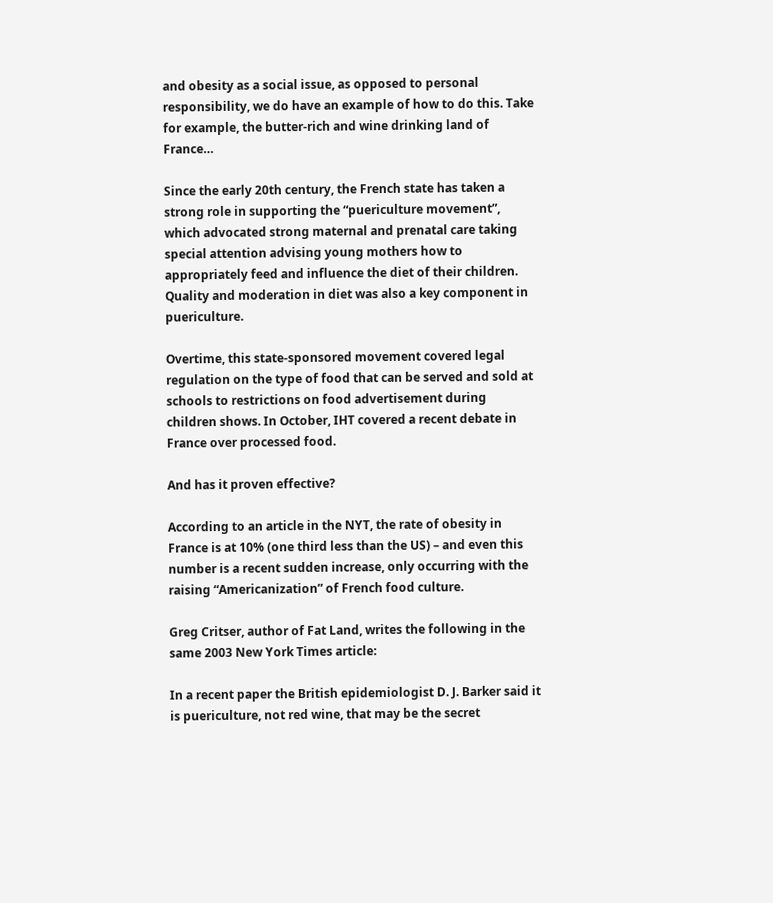and obesity as a social issue, as opposed to personal responsibility, we do have an example of how to do this. Take for example, the butter-rich and wine drinking land of France…

Since the early 20th century, the French state has taken a strong role in supporting the “puericulture movement”, which advocated strong maternal and prenatal care taking special attention advising young mothers how to appropriately feed and influence the diet of their children. Quality and moderation in diet was also a key component in puericulture.

Overtime, this state-sponsored movement covered legal regulation on the type of food that can be served and sold at schools to restrictions on food advertisement during children shows. In October, IHT covered a recent debate in France over processed food.

And has it proven effective?

According to an article in the NYT, the rate of obesity in France is at 10% (one third less than the US) – and even this number is a recent sudden increase, only occurring with the raising “Americanization” of French food culture.

Greg Critser, author of Fat Land, writes the following in the same 2003 New York Times article:

In a recent paper the British epidemiologist D. J. Barker said it is puericulture, not red wine, that may be the secret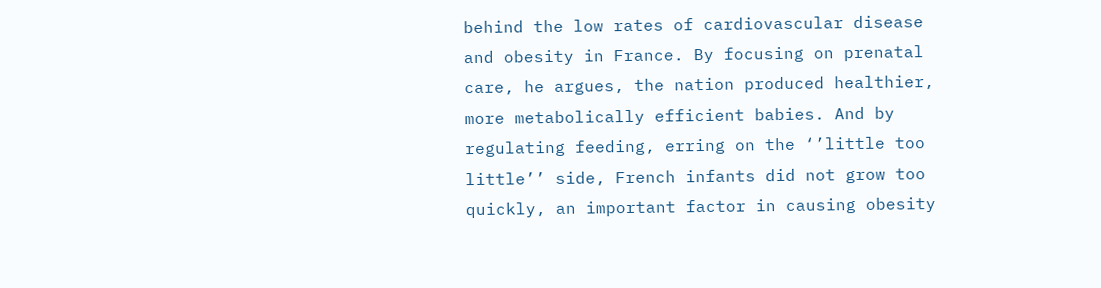behind the low rates of cardiovascular disease and obesity in France. By focusing on prenatal care, he argues, the nation produced healthier, more metabolically efficient babies. And by regulating feeding, erring on the ‘’little too little’’ side, French infants did not grow too quickly, an important factor in causing obesity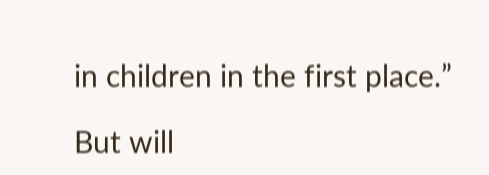in children in the first place.”

But will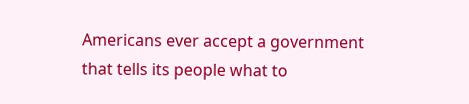Americans ever accept a government that tells its people what to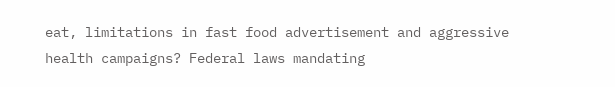eat, limitations in fast food advertisement and aggressive health campaigns? Federal laws mandating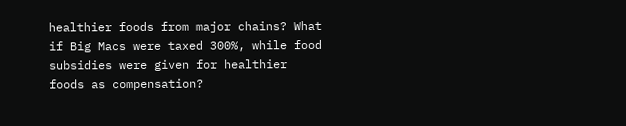healthier foods from major chains? What if Big Macs were taxed 300%, while food subsidies were given for healthier foods as compensation?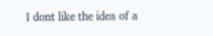I dont like the idea of a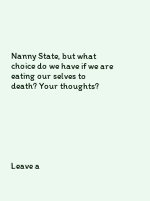Nanny State, but what choice do we have if we are eating our selves to death? Your thoughts?







Leave a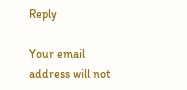Reply

Your email address will not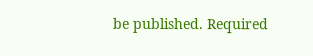be published. Required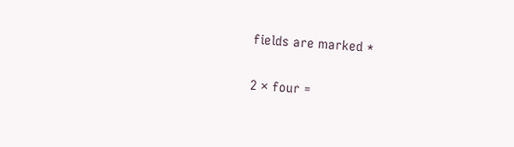fields are marked *

2 × four =